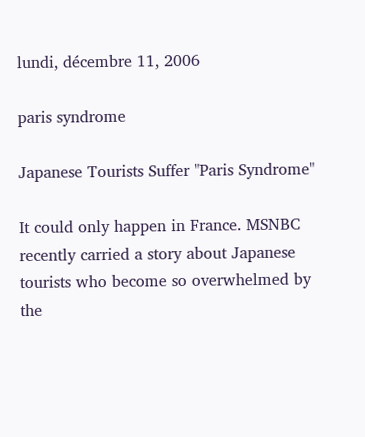lundi, décembre 11, 2006

paris syndrome

Japanese Tourists Suffer "Paris Syndrome"

It could only happen in France. MSNBC recently carried a story about Japanese tourists who become so overwhelmed by the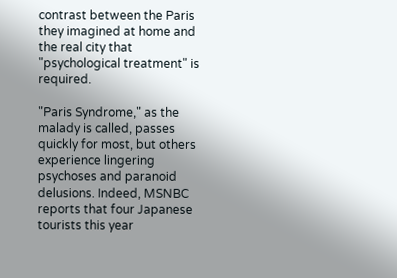contrast between the Paris they imagined at home and the real city that "psychological treatment" is required.

"Paris Syndrome," as the malady is called, passes quickly for most, but others experience lingering psychoses and paranoid delusions. Indeed, MSNBC reports that four Japanese tourists this year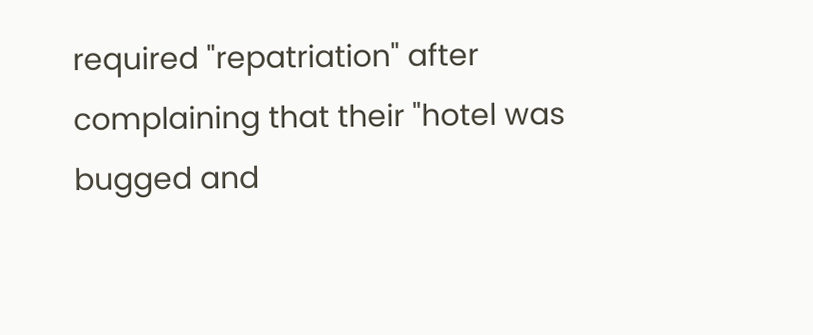required "repatriation" after complaining that their "hotel was bugged and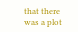that there was a plot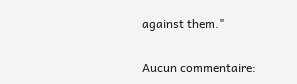against them."

Aucun commentaire: